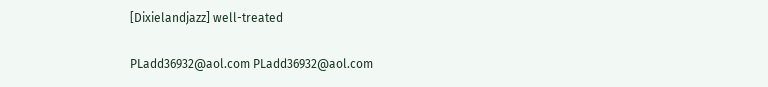[Dixielandjazz] well-treated

PLadd36932@aol.com PLadd36932@aol.com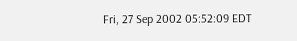Fri, 27 Sep 2002 05:52:09 EDT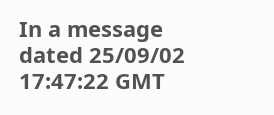In a message dated 25/09/02 17:47:22 GMT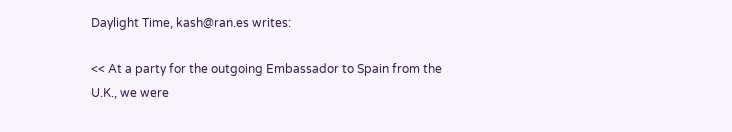Daylight Time, kash@ran.es writes:

<< At a party for the outgoing Embassador to Spain from the U.K., we were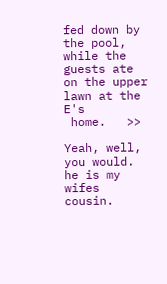fed down by the pool, while the guests ate on the upper lawn at the E's
 home.   >>

Yeah, well, you would. he is my wifes cousin.